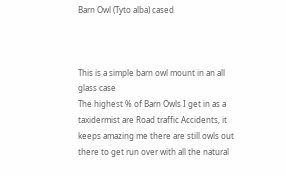Barn Owl (Tyto alba) cased



This is a simple barn owl mount in an all glass case
The highest % of Barn Owls I get in as a taxidermist are Road traffic Accidents, it keeps amazing me there are still owls out there to get run over with all the natural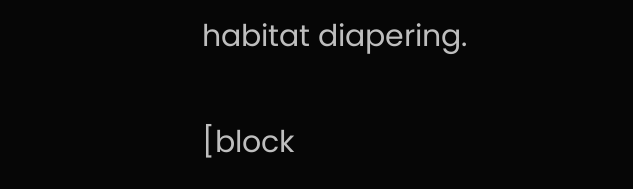habitat diapering.

[block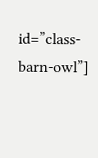id=”class-barn-owl”]